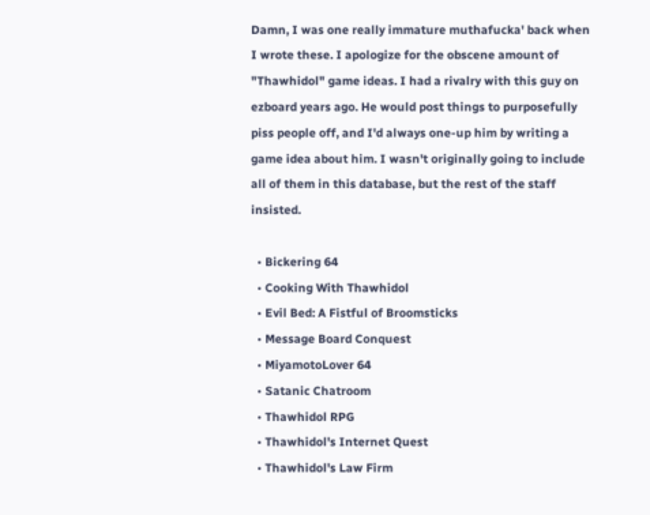Damn, I was one really immature muthafucka' back when I wrote these. I apologize for the obscene amount of "Thawhidol" game ideas. I had a rivalry with this guy on ezboard years ago. He would post things to purposefully piss people off, and I'd always one-up him by writing a game idea about him. I wasn't originally going to include all of them in this database, but the rest of the staff insisted.

  • Bickering 64
  • Cooking With Thawhidol
  • Evil Bed: A Fistful of Broomsticks
  • Message Board Conquest
  • MiyamotoLover 64
  • Satanic Chatroom
  • Thawhidol RPG
  • Thawhidol's Internet Quest
  • Thawhidol's Law Firm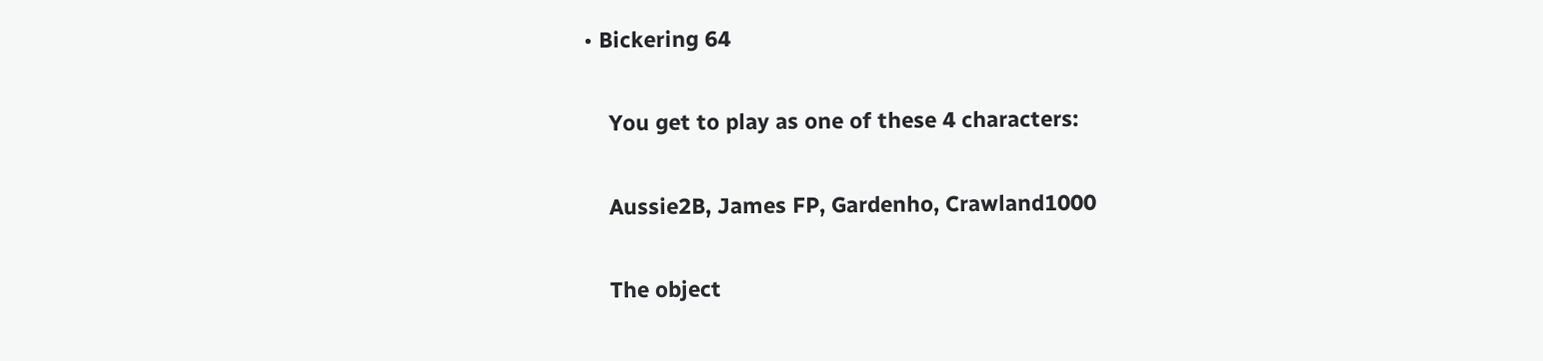• Bickering 64

    You get to play as one of these 4 characters:

    Aussie2B, James FP, Gardenho, Crawland1000

    The object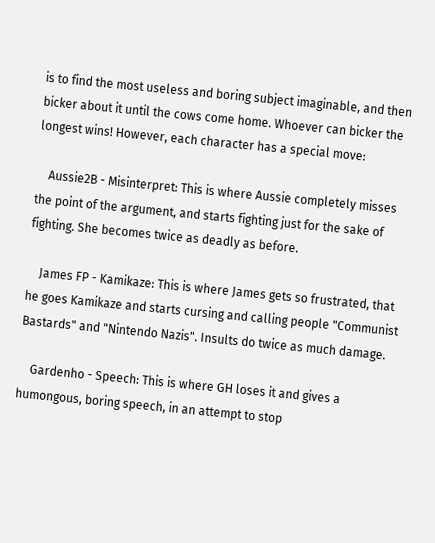is to find the most useless and boring subject imaginable, and then bicker about it until the cows come home. Whoever can bicker the longest wins! However, each character has a special move:

    Aussie2B - Misinterpret: This is where Aussie completely misses the point of the argument, and starts fighting just for the sake of fighting. She becomes twice as deadly as before.

    James FP - Kamikaze: This is where James gets so frustrated, that he goes Kamikaze and starts cursing and calling people "Communist Bastards" and "Nintendo Nazis". Insults do twice as much damage.

    Gardenho - Speech: This is where GH loses it and gives a humongous, boring speech, in an attempt to stop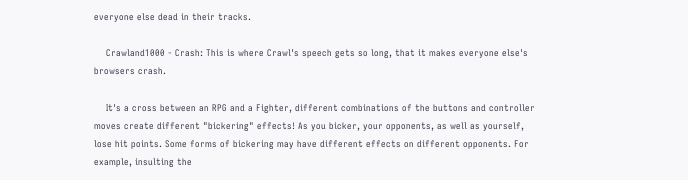everyone else dead in their tracks.

    Crawland1000 - Crash: This is where Crawl's speech gets so long, that it makes everyone else's browsers crash.

    It's a cross between an RPG and a Fighter, different combinations of the buttons and controller moves create different "bickering" effects! As you bicker, your opponents, as well as yourself, lose hit points. Some forms of bickering may have different effects on different opponents. For example, insulting the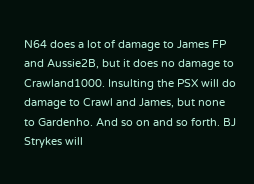N64 does a lot of damage to James FP and Aussie2B, but it does no damage to Crawland1000. Insulting the PSX will do damage to Crawl and James, but none to Gardenho. And so on and so forth. BJ Strykes will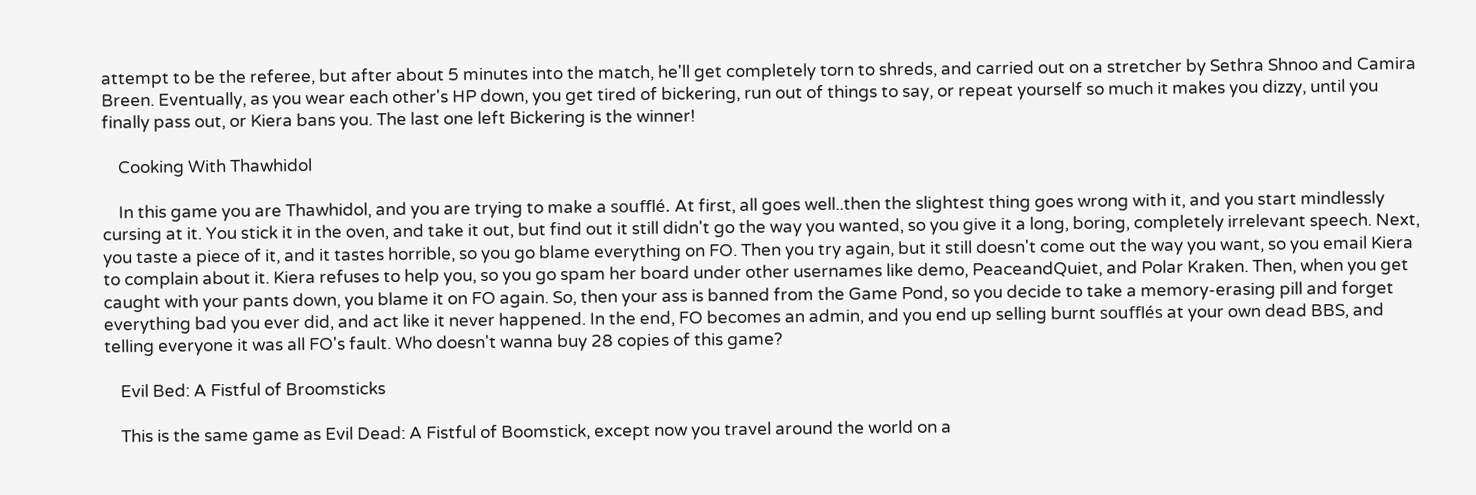attempt to be the referee, but after about 5 minutes into the match, he'll get completely torn to shreds, and carried out on a stretcher by Sethra Shnoo and Camira Breen. Eventually, as you wear each other's HP down, you get tired of bickering, run out of things to say, or repeat yourself so much it makes you dizzy, until you finally pass out, or Kiera bans you. The last one left Bickering is the winner!

    Cooking With Thawhidol

    In this game you are Thawhidol, and you are trying to make a soufflé. At first, all goes well..then the slightest thing goes wrong with it, and you start mindlessly cursing at it. You stick it in the oven, and take it out, but find out it still didn't go the way you wanted, so you give it a long, boring, completely irrelevant speech. Next, you taste a piece of it, and it tastes horrible, so you go blame everything on FO. Then you try again, but it still doesn't come out the way you want, so you email Kiera to complain about it. Kiera refuses to help you, so you go spam her board under other usernames like demo, PeaceandQuiet, and Polar Kraken. Then, when you get caught with your pants down, you blame it on FO again. So, then your ass is banned from the Game Pond, so you decide to take a memory-erasing pill and forget everything bad you ever did, and act like it never happened. In the end, FO becomes an admin, and you end up selling burnt soufflés at your own dead BBS, and telling everyone it was all FO's fault. Who doesn't wanna buy 28 copies of this game?

    Evil Bed: A Fistful of Broomsticks

    This is the same game as Evil Dead: A Fistful of Boomstick, except now you travel around the world on a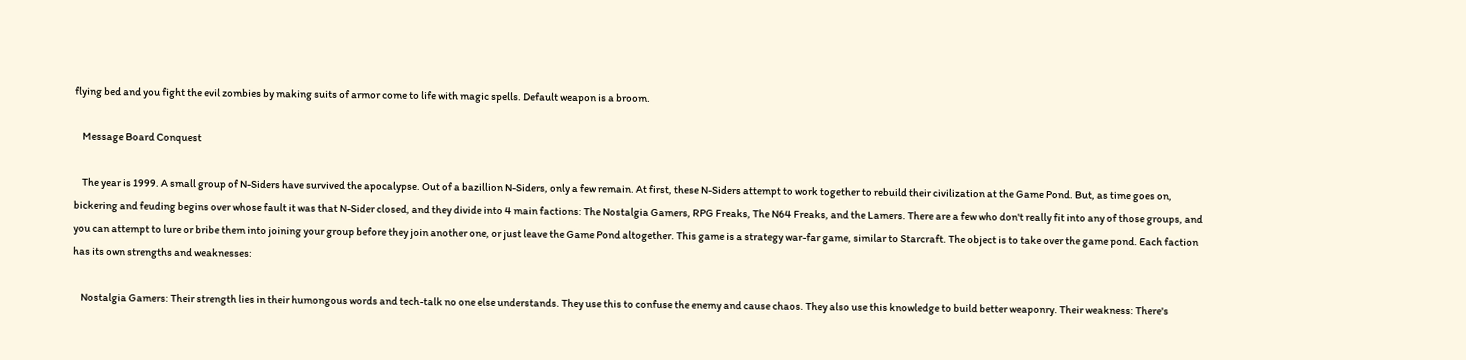flying bed and you fight the evil zombies by making suits of armor come to life with magic spells. Default weapon is a broom.

    Message Board Conquest

    The year is 1999. A small group of N-Siders have survived the apocalypse. Out of a bazillion N-Siders, only a few remain. At first, these N-Siders attempt to work together to rebuild their civilization at the Game Pond. But, as time goes on, bickering and feuding begins over whose fault it was that N-Sider closed, and they divide into 4 main factions: The Nostalgia Gamers, RPG Freaks, The N64 Freaks, and the Lamers. There are a few who don't really fit into any of those groups, and you can attempt to lure or bribe them into joining your group before they join another one, or just leave the Game Pond altogether. This game is a strategy war-far game, similar to Starcraft. The object is to take over the game pond. Each faction has its own strengths and weaknesses:

    Nostalgia Gamers: Their strength lies in their humongous words and tech-talk no one else understands. They use this to confuse the enemy and cause chaos. They also use this knowledge to build better weaponry. Their weakness: There's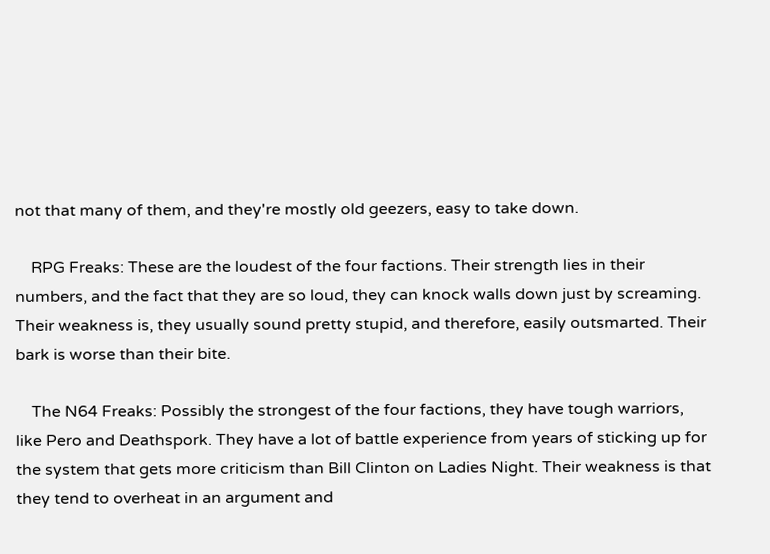not that many of them, and they're mostly old geezers, easy to take down.

    RPG Freaks: These are the loudest of the four factions. Their strength lies in their numbers, and the fact that they are so loud, they can knock walls down just by screaming. Their weakness is, they usually sound pretty stupid, and therefore, easily outsmarted. Their bark is worse than their bite.

    The N64 Freaks: Possibly the strongest of the four factions, they have tough warriors, like Pero and Deathspork. They have a lot of battle experience from years of sticking up for the system that gets more criticism than Bill Clinton on Ladies Night. Their weakness is that they tend to overheat in an argument and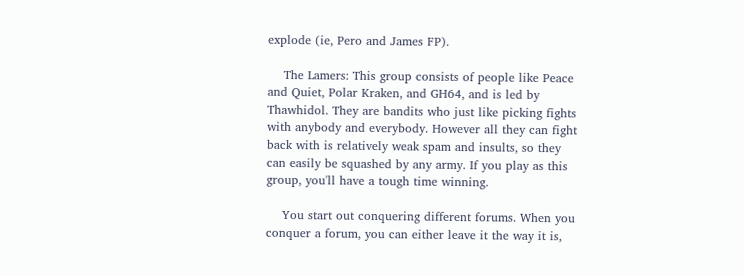explode (ie, Pero and James FP).

    The Lamers: This group consists of people like Peace and Quiet, Polar Kraken, and GH64, and is led by Thawhidol. They are bandits who just like picking fights with anybody and everybody. However all they can fight back with is relatively weak spam and insults, so they can easily be squashed by any army. If you play as this group, you'll have a tough time winning.

    You start out conquering different forums. When you conquer a forum, you can either leave it the way it is,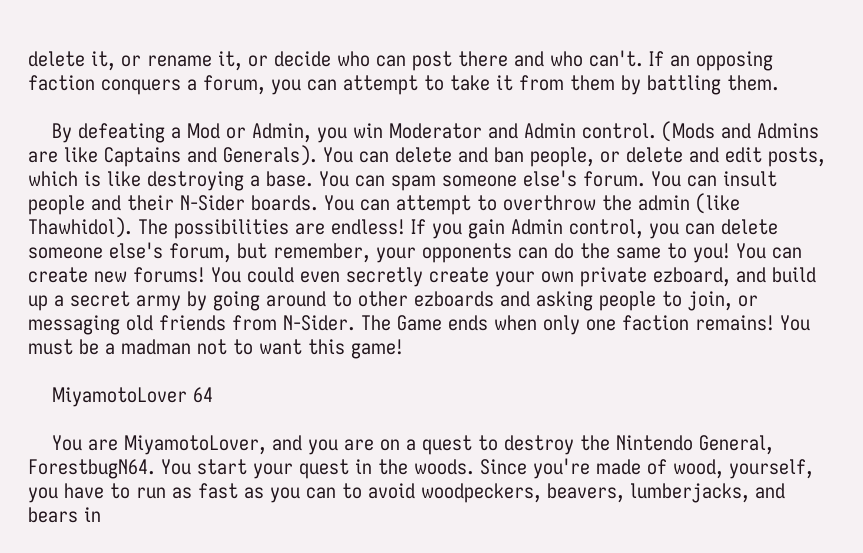delete it, or rename it, or decide who can post there and who can't. If an opposing faction conquers a forum, you can attempt to take it from them by battling them.

    By defeating a Mod or Admin, you win Moderator and Admin control. (Mods and Admins are like Captains and Generals). You can delete and ban people, or delete and edit posts, which is like destroying a base. You can spam someone else's forum. You can insult people and their N-Sider boards. You can attempt to overthrow the admin (like Thawhidol). The possibilities are endless! If you gain Admin control, you can delete someone else's forum, but remember, your opponents can do the same to you! You can create new forums! You could even secretly create your own private ezboard, and build up a secret army by going around to other ezboards and asking people to join, or messaging old friends from N-Sider. The Game ends when only one faction remains! You must be a madman not to want this game!

    MiyamotoLover 64

    You are MiyamotoLover, and you are on a quest to destroy the Nintendo General, ForestbugN64. You start your quest in the woods. Since you're made of wood, yourself, you have to run as fast as you can to avoid woodpeckers, beavers, lumberjacks, and bears in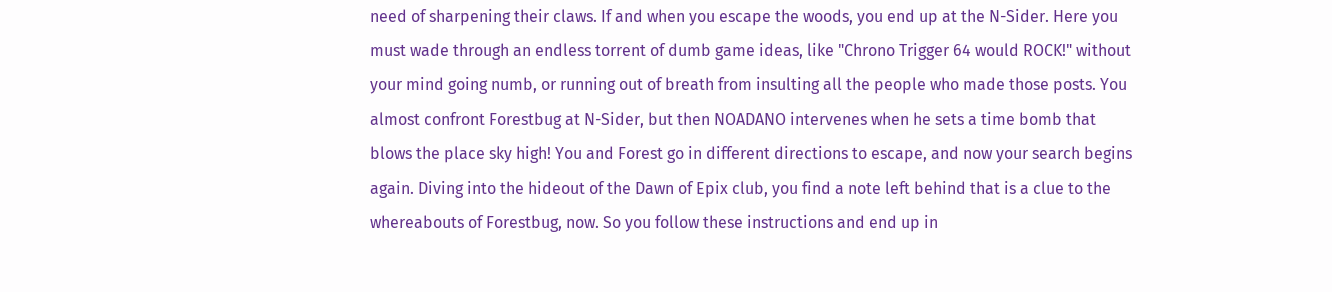need of sharpening their claws. If and when you escape the woods, you end up at the N-Sider. Here you must wade through an endless torrent of dumb game ideas, like "Chrono Trigger 64 would ROCK!" without your mind going numb, or running out of breath from insulting all the people who made those posts. You almost confront Forestbug at N-Sider, but then NOADANO intervenes when he sets a time bomb that blows the place sky high! You and Forest go in different directions to escape, and now your search begins again. Diving into the hideout of the Dawn of Epix club, you find a note left behind that is a clue to the whereabouts of Forestbug, now. So you follow these instructions and end up in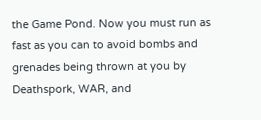the Game Pond. Now you must run as fast as you can to avoid bombs and grenades being thrown at you by Deathspork, WAR, and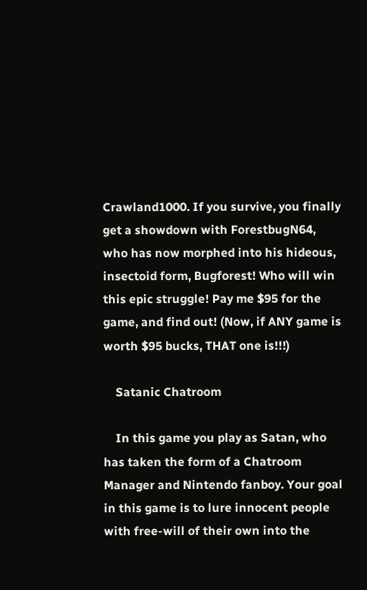Crawland1000. If you survive, you finally get a showdown with ForestbugN64, who has now morphed into his hideous, insectoid form, Bugforest! Who will win this epic struggle! Pay me $95 for the game, and find out! (Now, if ANY game is worth $95 bucks, THAT one is!!!)

    Satanic Chatroom

    In this game you play as Satan, who has taken the form of a Chatroom Manager and Nintendo fanboy. Your goal in this game is to lure innocent people with free-will of their own into the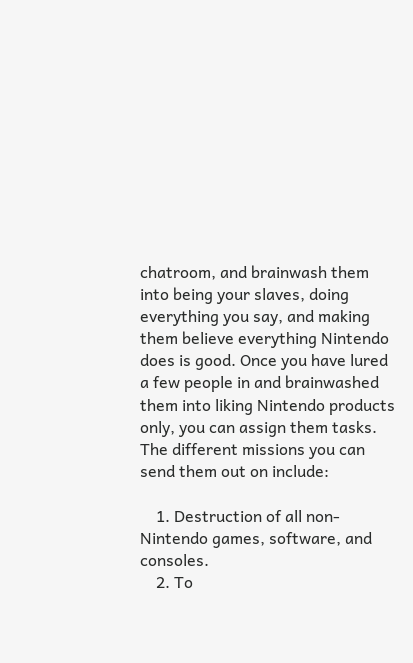chatroom, and brainwash them into being your slaves, doing everything you say, and making them believe everything Nintendo does is good. Once you have lured a few people in and brainwashed them into liking Nintendo products only, you can assign them tasks. The different missions you can send them out on include:

    1. Destruction of all non-Nintendo games, software, and consoles.
    2. To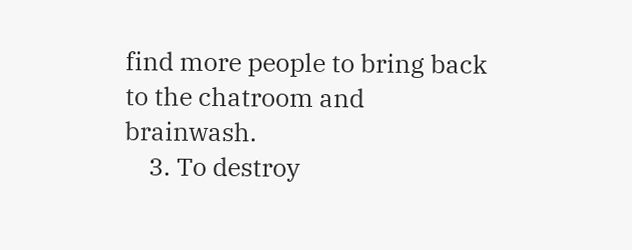find more people to bring back to the chatroom and brainwash.
    3. To destroy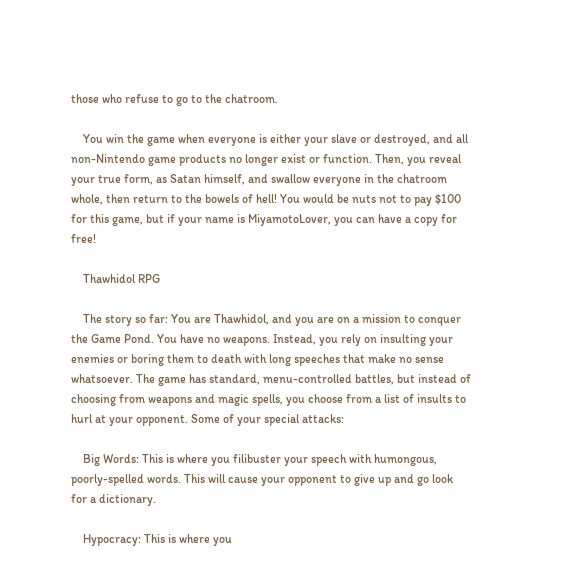those who refuse to go to the chatroom.

    You win the game when everyone is either your slave or destroyed, and all non-Nintendo game products no longer exist or function. Then, you reveal your true form, as Satan himself, and swallow everyone in the chatroom whole, then return to the bowels of hell! You would be nuts not to pay $100 for this game, but if your name is MiyamotoLover, you can have a copy for free!

    Thawhidol RPG

    The story so far: You are Thawhidol, and you are on a mission to conquer the Game Pond. You have no weapons. Instead, you rely on insulting your enemies or boring them to death with long speeches that make no sense whatsoever. The game has standard, menu-controlled battles, but instead of choosing from weapons and magic spells, you choose from a list of insults to hurl at your opponent. Some of your special attacks:

    Big Words: This is where you filibuster your speech with humongous, poorly-spelled words. This will cause your opponent to give up and go look for a dictionary.

    Hypocracy: This is where you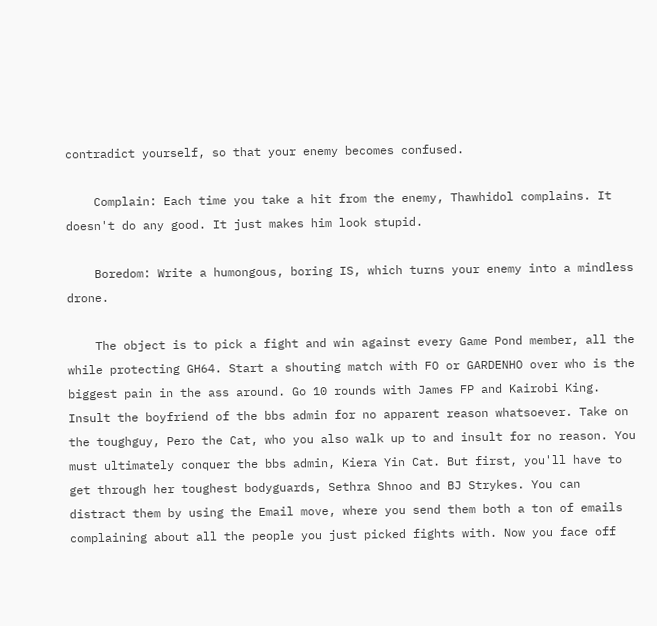contradict yourself, so that your enemy becomes confused.

    Complain: Each time you take a hit from the enemy, Thawhidol complains. It doesn't do any good. It just makes him look stupid.

    Boredom: Write a humongous, boring IS, which turns your enemy into a mindless drone.

    The object is to pick a fight and win against every Game Pond member, all the while protecting GH64. Start a shouting match with FO or GARDENHO over who is the biggest pain in the ass around. Go 10 rounds with James FP and Kairobi King. Insult the boyfriend of the bbs admin for no apparent reason whatsoever. Take on the toughguy, Pero the Cat, who you also walk up to and insult for no reason. You must ultimately conquer the bbs admin, Kiera Yin Cat. But first, you'll have to get through her toughest bodyguards, Sethra Shnoo and BJ Strykes. You can distract them by using the Email move, where you send them both a ton of emails complaining about all the people you just picked fights with. Now you face off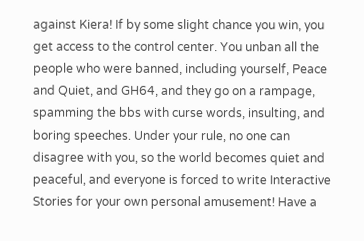against Kiera! If by some slight chance you win, you get access to the control center. You unban all the people who were banned, including yourself, Peace and Quiet, and GH64, and they go on a rampage, spamming the bbs with curse words, insulting, and boring speeches. Under your rule, no one can disagree with you, so the world becomes quiet and peaceful, and everyone is forced to write Interactive Stories for your own personal amusement! Have a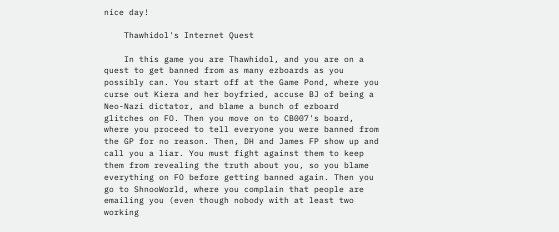nice day!

    Thawhidol's Internet Quest

    In this game you are Thawhidol, and you are on a quest to get banned from as many ezboards as you possibly can. You start off at the Game Pond, where you curse out Kiera and her boyfried, accuse BJ of being a Neo-Nazi dictator, and blame a bunch of ezboard glitches on FO. Then you move on to CB007's board, where you proceed to tell everyone you were banned from the GP for no reason. Then, DH and James FP show up and call you a liar. You must fight against them to keep them from revealing the truth about you, so you blame everything on FO before getting banned again. Then you go to ShnooWorld, where you complain that people are emailing you (even though nobody with at least two working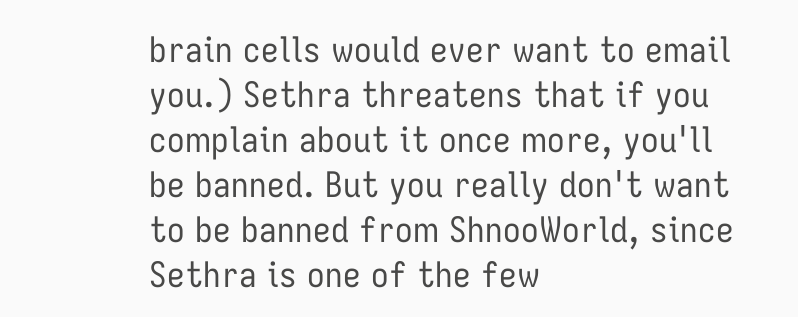brain cells would ever want to email you.) Sethra threatens that if you complain about it once more, you'll be banned. But you really don't want to be banned from ShnooWorld, since Sethra is one of the few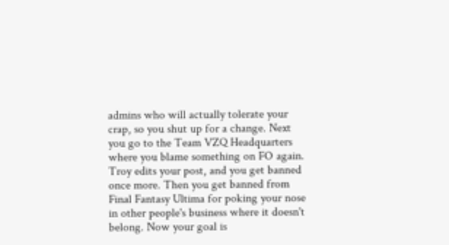admins who will actually tolerate your crap, so you shut up for a change. Next you go to the Team VZQ Headquarters where you blame something on FO again. Troy edits your post, and you get banned once more. Then you get banned from Final Fantasy Ultima for poking your nose in other people's business where it doesn't belong. Now your goal is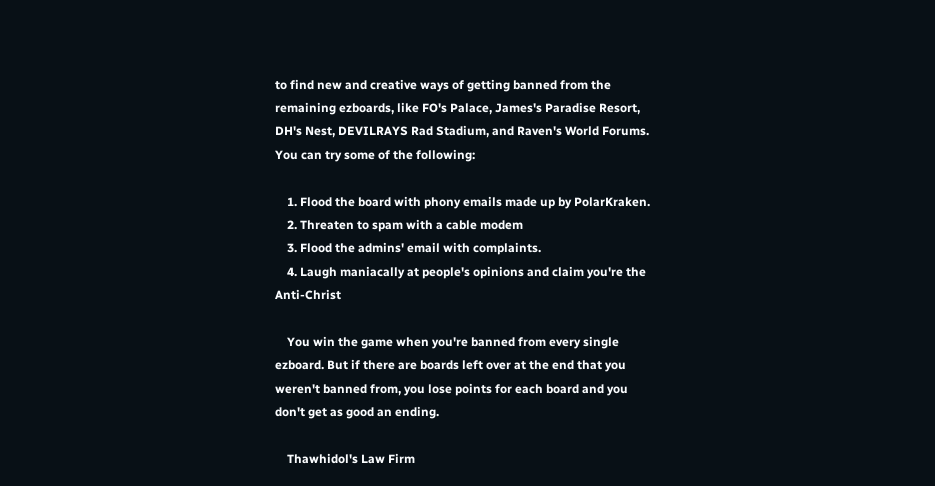to find new and creative ways of getting banned from the remaining ezboards, like FO's Palace, James's Paradise Resort, DH's Nest, DEVILRAYS Rad Stadium, and Raven's World Forums. You can try some of the following:

    1. Flood the board with phony emails made up by PolarKraken.
    2. Threaten to spam with a cable modem
    3. Flood the admins' email with complaints.
    4. Laugh maniacally at people's opinions and claim you're the Anti-Christ

    You win the game when you're banned from every single ezboard. But if there are boards left over at the end that you weren't banned from, you lose points for each board and you don't get as good an ending.

    Thawhidol's Law Firm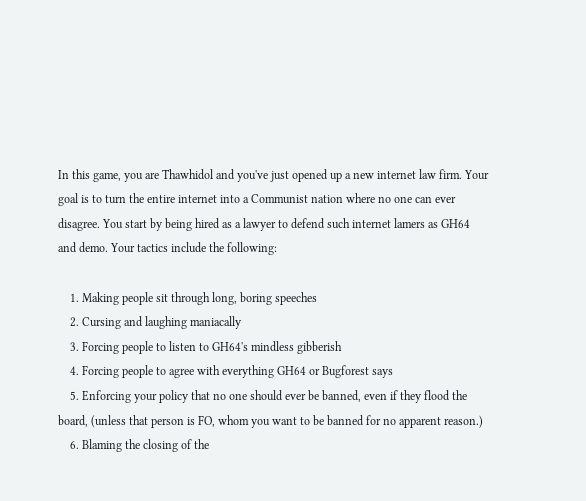In this game, you are Thawhidol and you've just opened up a new internet law firm. Your goal is to turn the entire internet into a Communist nation where no one can ever disagree. You start by being hired as a lawyer to defend such internet lamers as GH64 and demo. Your tactics include the following:

    1. Making people sit through long, boring speeches
    2. Cursing and laughing maniacally
    3. Forcing people to listen to GH64's mindless gibberish
    4. Forcing people to agree with everything GH64 or Bugforest says
    5. Enforcing your policy that no one should ever be banned, even if they flood the board, (unless that person is FO, whom you want to be banned for no apparent reason.)
    6. Blaming the closing of the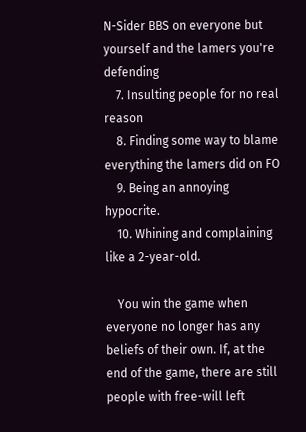N-Sider BBS on everyone but yourself and the lamers you're defending
    7. Insulting people for no real reason
    8. Finding some way to blame everything the lamers did on FO
    9. Being an annoying hypocrite.
    10. Whining and complaining like a 2-year-old.

    You win the game when everyone no longer has any beliefs of their own. If, at the end of the game, there are still people with free-will left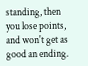standing, then you lose points, and won't get as good an ending.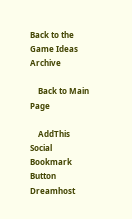Back to the Game Ideas Archive

    Back to Main Page

    AddThis Social Bookmark Button Dreamhost